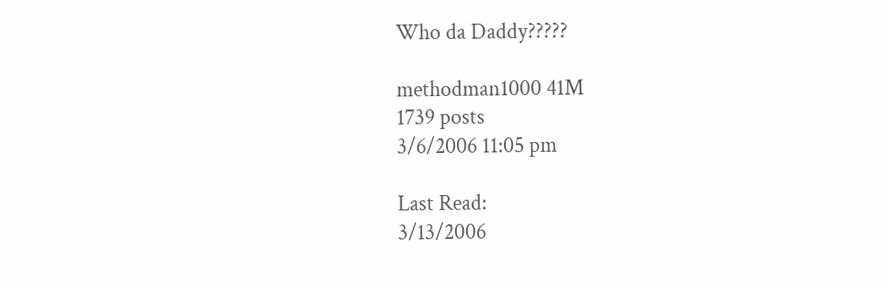Who da Daddy?????

methodman1000 41M
1739 posts
3/6/2006 11:05 pm

Last Read:
3/13/2006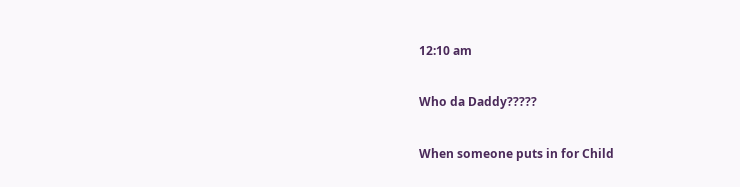12:10 am

Who da Daddy?????

When someone puts in for Child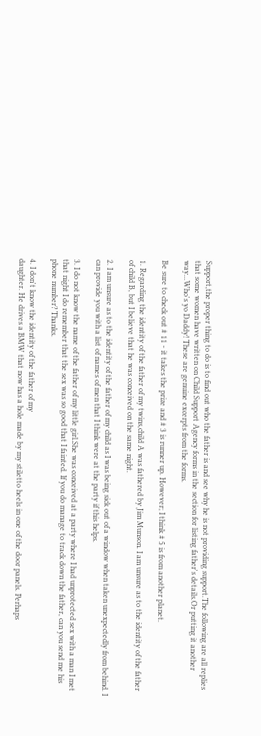Support,the proper thing to do is to find out who the father is and see why he is not providing support.The following are all replies that some women have written on Child Support Agency forms in the section for listing father's details.Or putting it another way...Who's yo Daddy! These are genuine excerpts from the forms.

Be sure to check out # 11 - it takes the prize and # 3 is runner up. However; I think # 5 is from another planet.

1. Regarding the identity of the father of my twins,child A was fathered by Jim Munson. I am unsure as to the identity of the father of child B, but I believe that he was conceived on the same night.

2. I am unsure as to the identity of the father of my child as I was being sick out of a window when taken unexpectedly from behind. I can provide you with a list of names of men that I think were at the party if this helps.

3. I do not know the name of the father of my little girl.She was conceived at a party where I had unprotected sex with a man I met that night I do remember that the sex was so good that I fainted. If you do manage to track down the father, can you send me his phone number? Thanks.

4. I don't know the identity of the father of my
daughter. He drives a BMW that now has a hole made by my stiletto heels in one of the door panels. Perhaps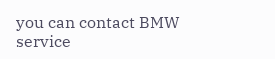you can contact BMW service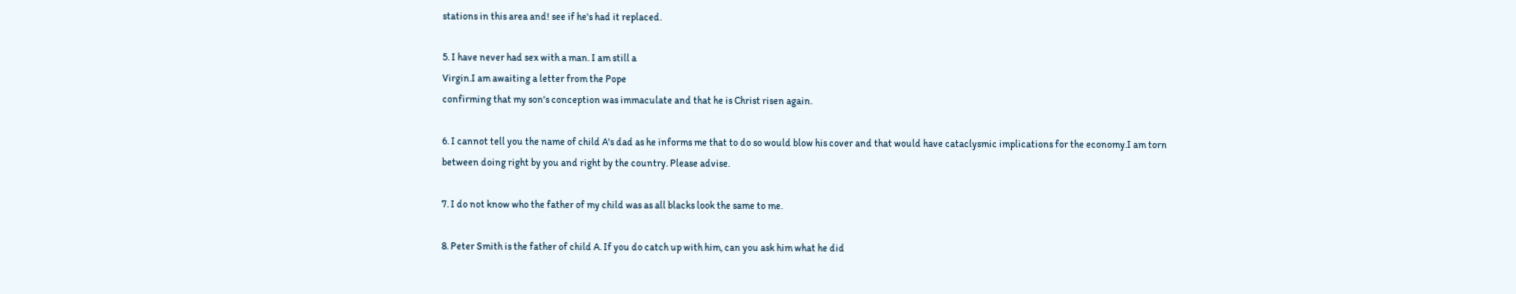stations in this area and! see if he's had it replaced.

5. I have never had sex with a man. I am still a
Virgin.I am awaiting a letter from the Pope
confirming that my son's conception was immaculate and that he is Christ risen again.

6. I cannot tell you the name of child A's dad as he informs me that to do so would blow his cover and that would have cataclysmic implications for the economy.I am torn between doing right by you and right by the country. Please advise.

7. I do not know who the father of my child was as all blacks look the same to me.

8. Peter Smith is the father of child A. If you do catch up with him, can you ask him what he did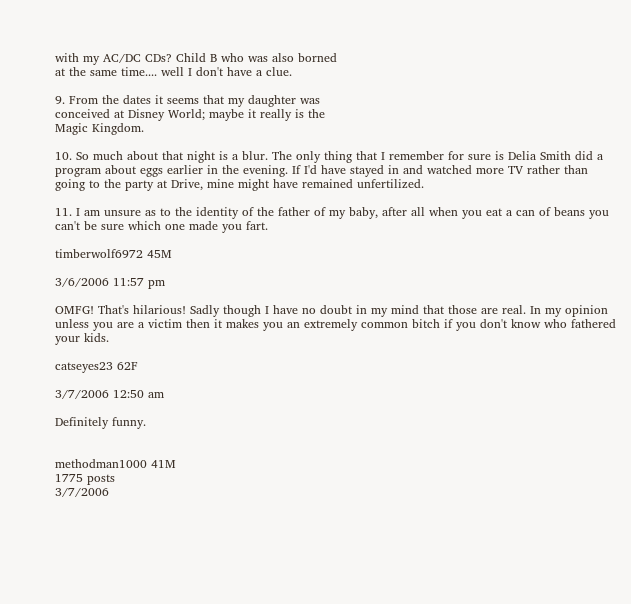with my AC/DC CDs? Child B who was also borned
at the same time.... well I don't have a clue.

9. From the dates it seems that my daughter was
conceived at Disney World; maybe it really is the
Magic Kingdom.

10. So much about that night is a blur. The only thing that I remember for sure is Delia Smith did a program about eggs earlier in the evening. If I'd have stayed in and watched more TV rather than going to the party at Drive, mine might have remained unfertilized.

11. I am unsure as to the identity of the father of my baby, after all when you eat a can of beans you can't be sure which one made you fart.

timberwolf6972 45M

3/6/2006 11:57 pm

OMFG! That's hilarious! Sadly though I have no doubt in my mind that those are real. In my opinion unless you are a victim then it makes you an extremely common bitch if you don't know who fathered your kids.

catseyes23 62F

3/7/2006 12:50 am

Definitely funny.


methodman1000 41M
1775 posts
3/7/2006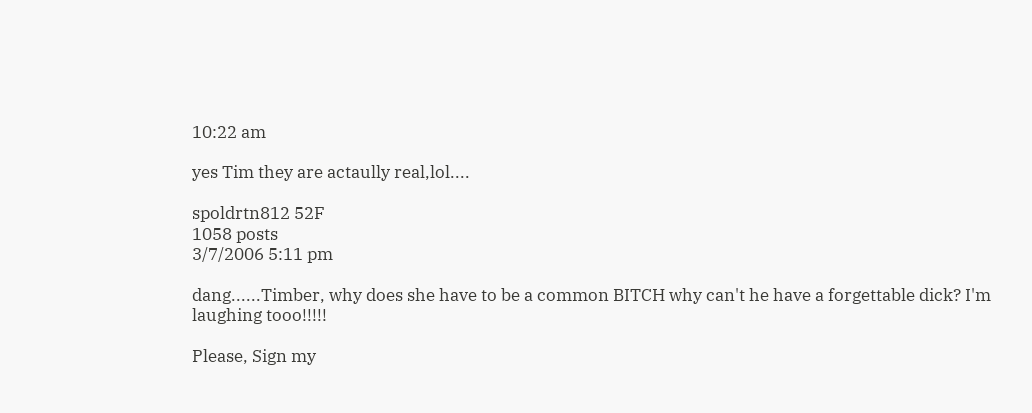10:22 am

yes Tim they are actaully real,lol....

spoldrtn812 52F
1058 posts
3/7/2006 5:11 pm

dang......Timber, why does she have to be a common BITCH why can't he have a forgettable dick? I'm laughing tooo!!!!!

Please, Sign my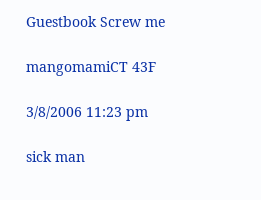Guestbook Screw me

mangomamiCT 43F

3/8/2006 11:23 pm

sick man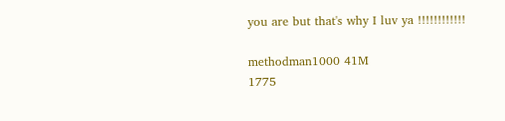you are but that's why I luv ya !!!!!!!!!!!!

methodman1000 41M
1775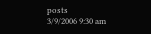posts
3/9/2006 9:30 am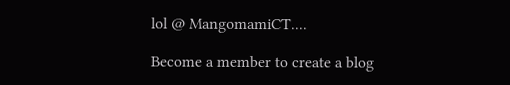lol @ MangomamiCT....

Become a member to create a blog